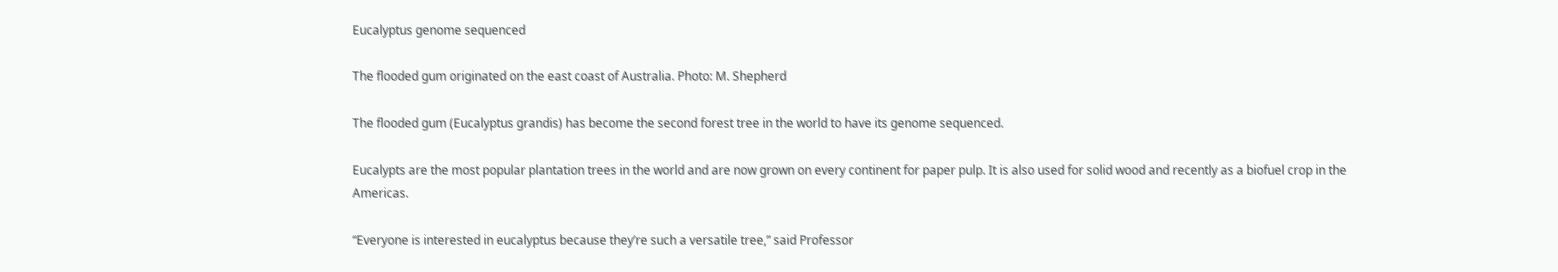Eucalyptus genome sequenced

The flooded gum originated on the east coast of Australia. Photo: M. Shepherd

The flooded gum (Eucalyptus grandis) has become the second forest tree in the world to have its genome sequenced.

Eucalypts are the most popular plantation trees in the world and are now grown on every continent for paper pulp. It is also used for solid wood and recently as a biofuel crop in the Americas.

“Everyone is interested in eucalyptus because they’re such a versatile tree,” said Professor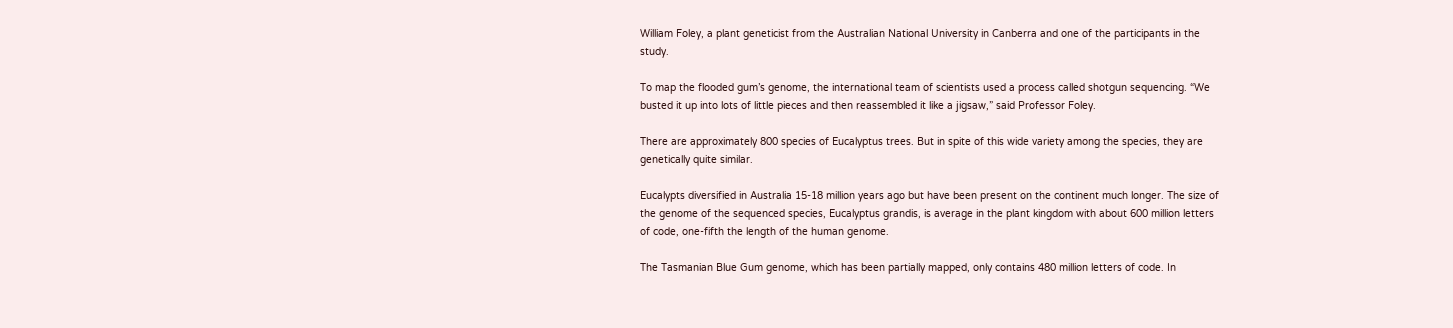William Foley, a plant geneticist from the Australian National University in Canberra and one of the participants in the study.

To map the flooded gum’s genome, the international team of scientists used a process called shotgun sequencing. “We busted it up into lots of little pieces and then reassembled it like a jigsaw,” said Professor Foley.

There are approximately 800 species of Eucalyptus trees. But in spite of this wide variety among the species, they are genetically quite similar.

Eucalypts diversified in Australia 15-18 million years ago but have been present on the continent much longer. The size of the genome of the sequenced species, Eucalyptus grandis, is average in the plant kingdom with about 600 million letters of code, one-fifth the length of the human genome.

The Tasmanian Blue Gum genome, which has been partially mapped, only contains 480 million letters of code. In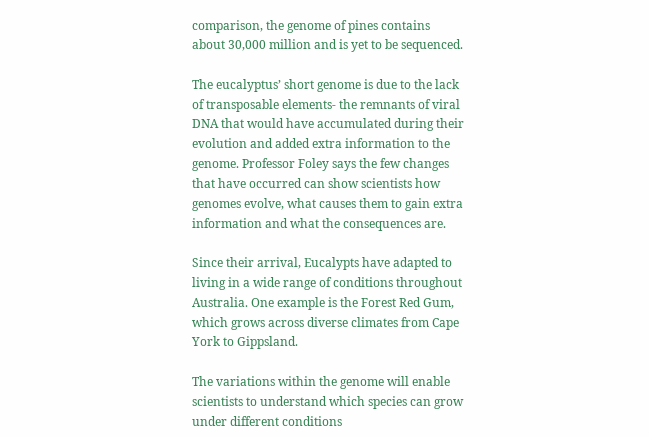comparison, the genome of pines contains about 30,000 million and is yet to be sequenced.

The eucalyptus’ short genome is due to the lack of transposable elements- the remnants of viral DNA that would have accumulated during their evolution and added extra information to the genome. Professor Foley says the few changes that have occurred can show scientists how genomes evolve, what causes them to gain extra information and what the consequences are.

Since their arrival, Eucalypts have adapted to living in a wide range of conditions throughout Australia. One example is the Forest Red Gum, which grows across diverse climates from Cape York to Gippsland.

The variations within the genome will enable scientists to understand which species can grow under different conditions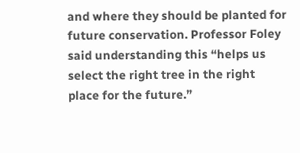and where they should be planted for future conservation. Professor Foley said understanding this “helps us select the right tree in the right place for the future.”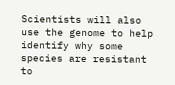Scientists will also use the genome to help identify why some species are resistant to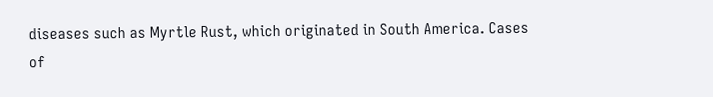diseases such as Myrtle Rust, which originated in South America. Cases of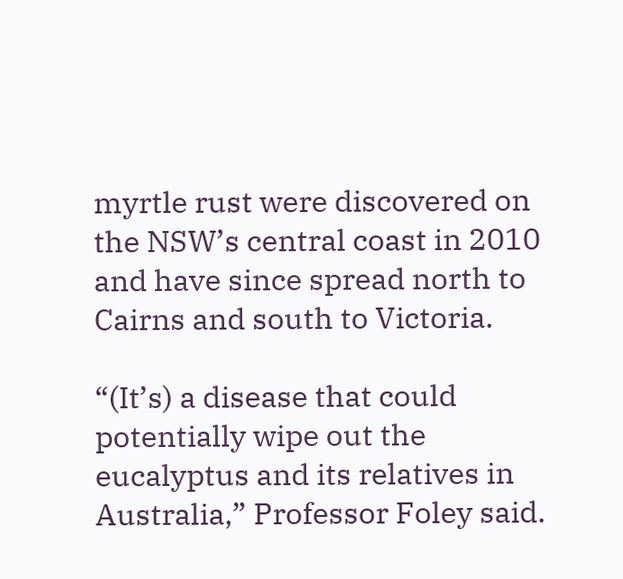myrtle rust were discovered on the NSW’s central coast in 2010 and have since spread north to Cairns and south to Victoria.

“(It’s) a disease that could potentially wipe out the eucalyptus and its relatives in Australia,” Professor Foley said.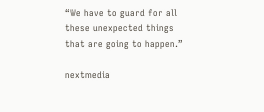“We have to guard for all these unexpected things that are going to happen.”

nextmedia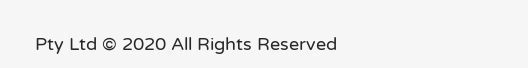Pty Ltd © 2020 All Rights Reserved